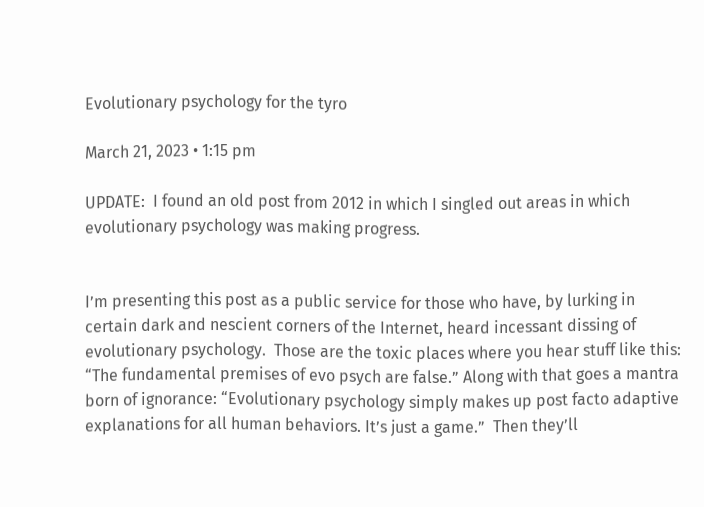Evolutionary psychology for the tyro

March 21, 2023 • 1:15 pm

UPDATE:  I found an old post from 2012 in which I singled out areas in which evolutionary psychology was making progress.


I’m presenting this post as a public service for those who have, by lurking in certain dark and nescient corners of the Internet, heard incessant dissing of evolutionary psychology.  Those are the toxic places where you hear stuff like this: “The fundamental premises of evo psych are false.” Along with that goes a mantra born of ignorance: “Evolutionary psychology simply makes up post facto adaptive explanations for all human behaviors. It’s just a game.”  Then they’ll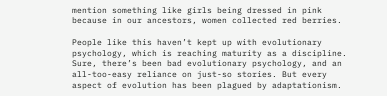mention something like girls being dressed in pink because in our ancestors, women collected red berries.

People like this haven’t kept up with evolutionary psychology, which is reaching maturity as a discipline. Sure, there’s been bad evolutionary psychology, and an all-too-easy reliance on just-so stories. But every aspect of evolution has been plagued by adaptationism.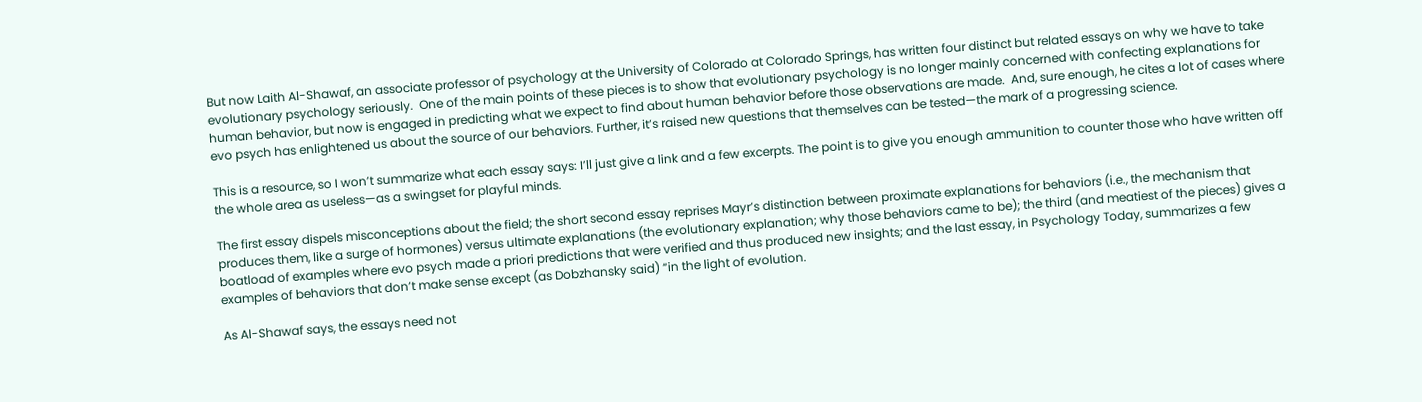But now Laith Al-Shawaf, an associate professor of psychology at the University of Colorado at Colorado Springs, has written four distinct but related essays on why we have to take evolutionary psychology seriously.  One of the main points of these pieces is to show that evolutionary psychology is no longer mainly concerned with confecting explanations for human behavior, but now is engaged in predicting what we expect to find about human behavior before those observations are made.  And, sure enough, he cites a lot of cases where evo psych has enlightened us about the source of our behaviors. Further, it’s raised new questions that themselves can be tested—the mark of a progressing science.

This is a resource, so I won’t summarize what each essay says: I’ll just give a link and a few excerpts. The point is to give you enough ammunition to counter those who have written off the whole area as useless—as a swingset for playful minds.

The first essay dispels misconceptions about the field; the short second essay reprises Mayr’s distinction between proximate explanations for behaviors (i.e., the mechanism that produces them, like a surge of hormones) versus ultimate explanations (the evolutionary explanation; why those behaviors came to be); the third (and meatiest of the pieces) gives a boatload of examples where evo psych made a priori predictions that were verified and thus produced new insights; and the last essay, in Psychology Today, summarizes a few examples of behaviors that don’t make sense except (as Dobzhansky said) “in the light of evolution.

As Al-Shawaf says, the essays need not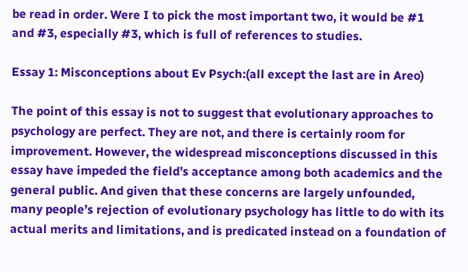be read in order. Were I to pick the most important two, it would be #1 and #3, especially #3, which is full of references to studies.

Essay 1: Misconceptions about Ev Psych:(all except the last are in Areo)

The point of this essay is not to suggest that evolutionary approaches to psychology are perfect. They are not, and there is certainly room for improvement. However, the widespread misconceptions discussed in this essay have impeded the field’s acceptance among both academics and the general public. And given that these concerns are largely unfounded, many people’s rejection of evolutionary psychology has little to do with its actual merits and limitations, and is predicated instead on a foundation of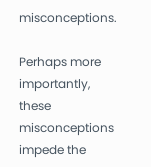misconceptions.

Perhaps more importantly, these misconceptions impede the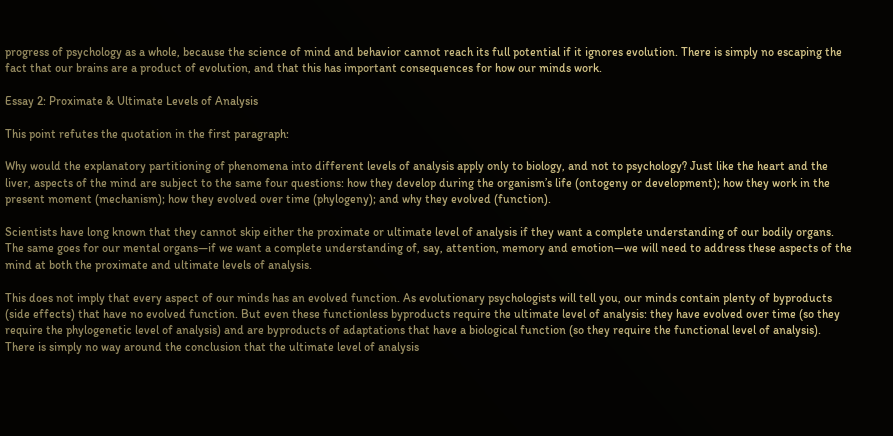progress of psychology as a whole, because the science of mind and behavior cannot reach its full potential if it ignores evolution. There is simply no escaping the fact that our brains are a product of evolution, and that this has important consequences for how our minds work.

Essay 2: Proximate & Ultimate Levels of Analysis

This point refutes the quotation in the first paragraph:

Why would the explanatory partitioning of phenomena into different levels of analysis apply only to biology, and not to psychology? Just like the heart and the liver, aspects of the mind are subject to the same four questions: how they develop during the organism’s life (ontogeny or development); how they work in the present moment (mechanism); how they evolved over time (phylogeny); and why they evolved (function).

Scientists have long known that they cannot skip either the proximate or ultimate level of analysis if they want a complete understanding of our bodily organs. The same goes for our mental organs—if we want a complete understanding of, say, attention, memory and emotion—we will need to address these aspects of the mind at both the proximate and ultimate levels of analysis.

This does not imply that every aspect of our minds has an evolved function. As evolutionary psychologists will tell you, our minds contain plenty of byproducts (side effects) that have no evolved function. But even these functionless byproducts require the ultimate level of analysis: they have evolved over time (so they require the phylogenetic level of analysis) and are byproducts of adaptations that have a biological function (so they require the functional level of analysis). There is simply no way around the conclusion that the ultimate level of analysis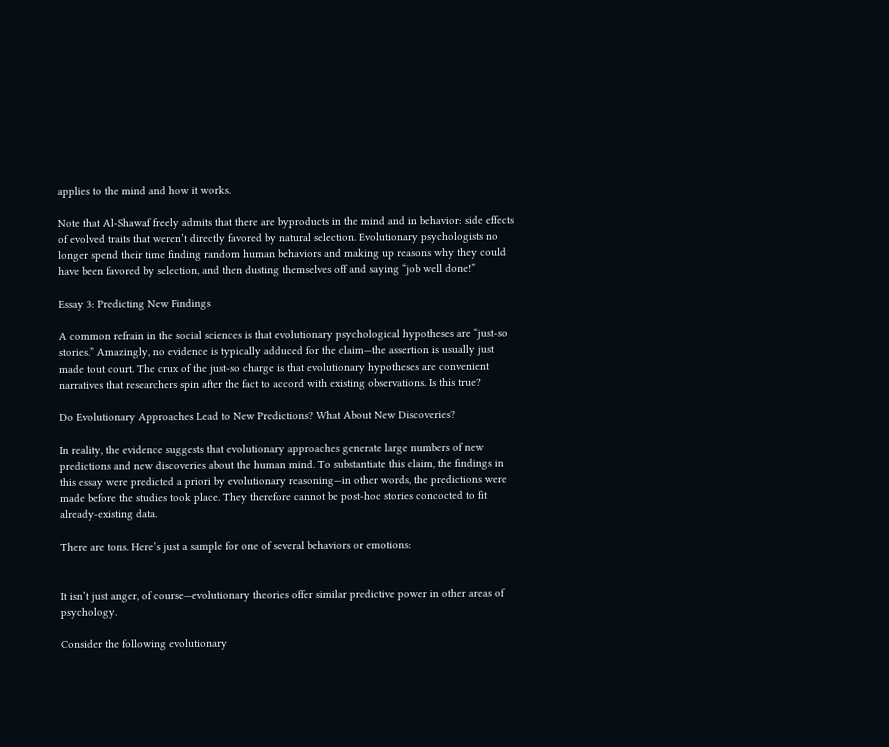applies to the mind and how it works.

Note that Al-Shawaf freely admits that there are byproducts in the mind and in behavior: side effects of evolved traits that weren’t directly favored by natural selection. Evolutionary psychologists no longer spend their time finding random human behaviors and making up reasons why they could have been favored by selection, and then dusting themselves off and saying “job well done!”

Essay 3: Predicting New Findings

A common refrain in the social sciences is that evolutionary psychological hypotheses are “just-so stories.” Amazingly, no evidence is typically adduced for the claim—the assertion is usually just made tout court. The crux of the just-so charge is that evolutionary hypotheses are convenient narratives that researchers spin after the fact to accord with existing observations. Is this true?

Do Evolutionary Approaches Lead to New Predictions? What About New Discoveries?

In reality, the evidence suggests that evolutionary approaches generate large numbers of new predictions and new discoveries about the human mind. To substantiate this claim, the findings in this essay were predicted a priori by evolutionary reasoning—in other words, the predictions were made before the studies took place. They therefore cannot be post-hoc stories concocted to fit already-existing data.

There are tons. Here’s just a sample for one of several behaviors or emotions:


It isn’t just anger, of course—evolutionary theories offer similar predictive power in other areas of psychology.

Consider the following evolutionary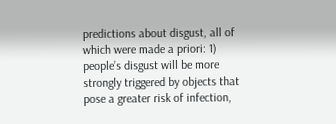predictions about disgust, all of which were made a priori: 1) people’s disgust will be more strongly triggered by objects that pose a greater risk of infection,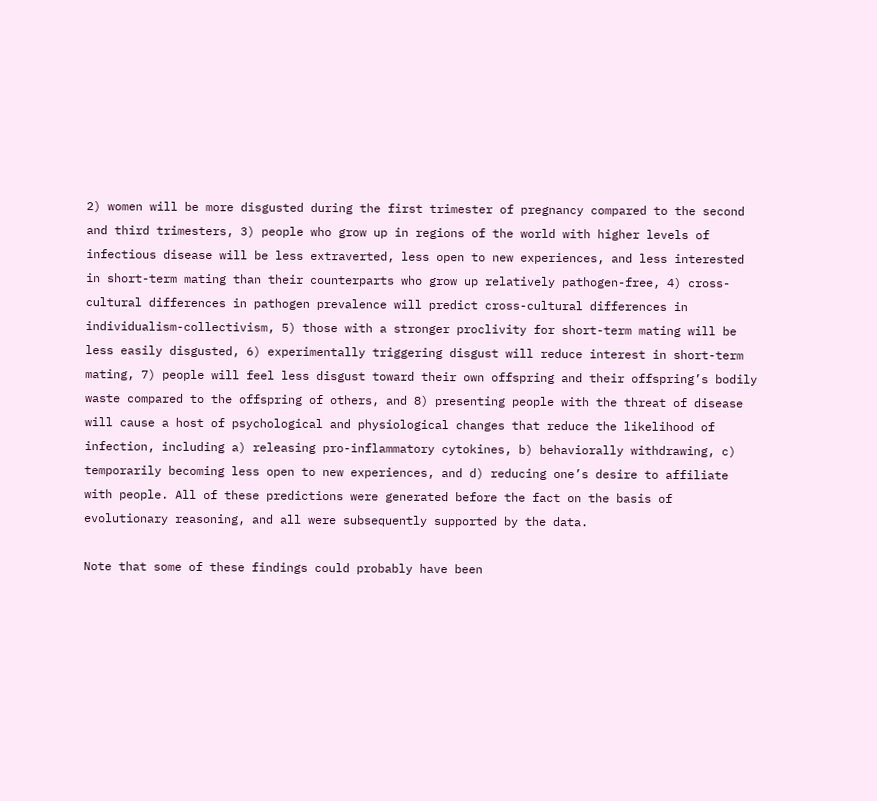2) women will be more disgusted during the first trimester of pregnancy compared to the second and third trimesters, 3) people who grow up in regions of the world with higher levels of infectious disease will be less extraverted, less open to new experiences, and less interested in short-term mating than their counterparts who grow up relatively pathogen-free, 4) cross-cultural differences in pathogen prevalence will predict cross-cultural differences in individualism-collectivism, 5) those with a stronger proclivity for short-term mating will be less easily disgusted, 6) experimentally triggering disgust will reduce interest in short-term mating, 7) people will feel less disgust toward their own offspring and their offspring’s bodily waste compared to the offspring of others, and 8) presenting people with the threat of disease will cause a host of psychological and physiological changes that reduce the likelihood of infection, including a) releasing pro-inflammatory cytokines, b) behaviorally withdrawing, c) temporarily becoming less open to new experiences, and d) reducing one’s desire to affiliate with people. All of these predictions were generated before the fact on the basis of evolutionary reasoning, and all were subsequently supported by the data.

Note that some of these findings could probably have been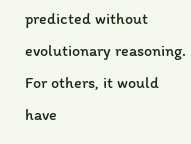predicted without evolutionary reasoning. For others, it would have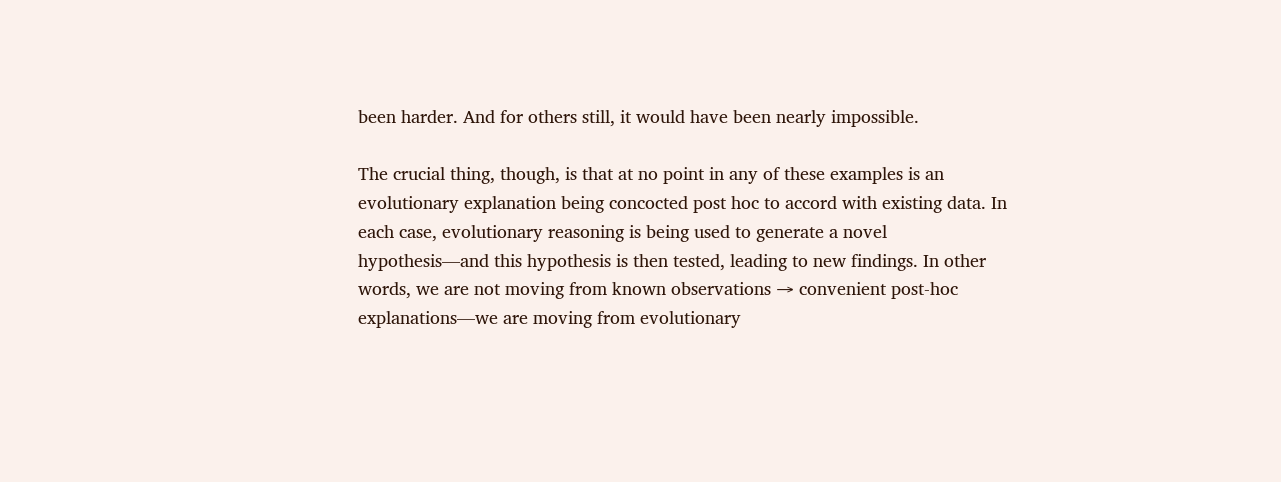been harder. And for others still, it would have been nearly impossible.

The crucial thing, though, is that at no point in any of these examples is an evolutionary explanation being concocted post hoc to accord with existing data. In each case, evolutionary reasoning is being used to generate a novel hypothesis—and this hypothesis is then tested, leading to new findings. In other words, we are not moving from known observations → convenient post-hoc explanations—we are moving from evolutionary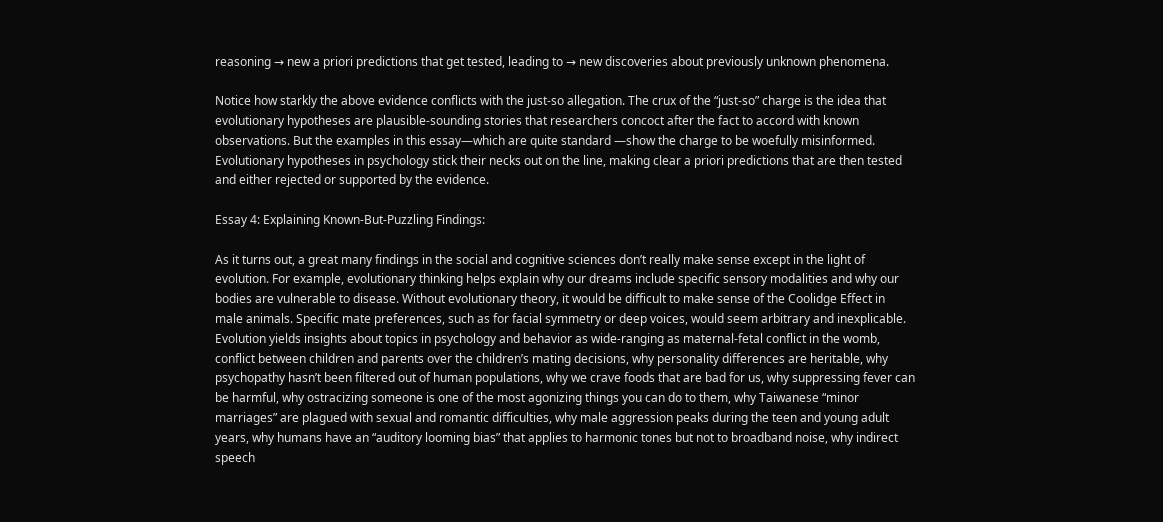reasoning → new a priori predictions that get tested, leading to → new discoveries about previously unknown phenomena.

Notice how starkly the above evidence conflicts with the just-so allegation. The crux of the “just-so” charge is the idea that evolutionary hypotheses are plausible-sounding stories that researchers concoct after the fact to accord with known observations. But the examples in this essay—which are quite standard —show the charge to be woefully misinformed. Evolutionary hypotheses in psychology stick their necks out on the line, making clear a priori predictions that are then tested and either rejected or supported by the evidence.

Essay 4: Explaining Known-But-Puzzling Findings:

As it turns out, a great many findings in the social and cognitive sciences don’t really make sense except in the light of evolution. For example, evolutionary thinking helps explain why our dreams include specific sensory modalities and why our bodies are vulnerable to disease. Without evolutionary theory, it would be difficult to make sense of the Coolidge Effect in male animals. Specific mate preferences, such as for facial symmetry or deep voices, would seem arbitrary and inexplicable. Evolution yields insights about topics in psychology and behavior as wide-ranging as maternal-fetal conflict in the womb, conflict between children and parents over the children’s mating decisions, why personality differences are heritable, why psychopathy hasn’t been filtered out of human populations, why we crave foods that are bad for us, why suppressing fever can be harmful, why ostracizing someone is one of the most agonizing things you can do to them, why Taiwanese “minor marriages” are plagued with sexual and romantic difficulties, why male aggression peaks during the teen and young adult years, why humans have an “auditory looming bias” that applies to harmonic tones but not to broadband noise, why indirect speech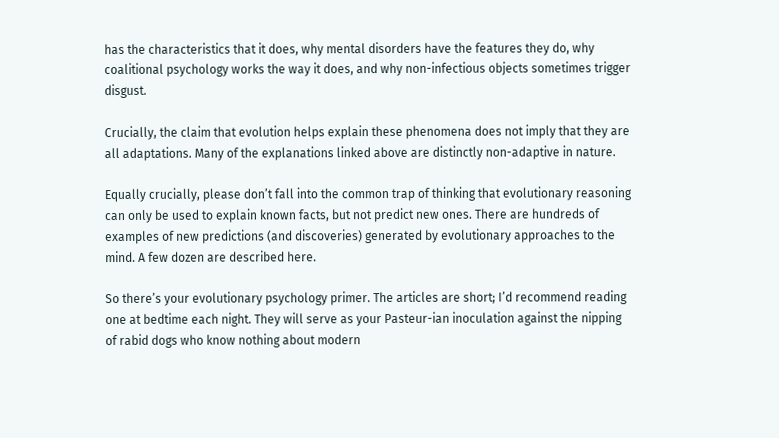has the characteristics that it does, why mental disorders have the features they do, why coalitional psychology works the way it does, and why non-infectious objects sometimes trigger disgust.

Crucially, the claim that evolution helps explain these phenomena does not imply that they are all adaptations. Many of the explanations linked above are distinctly non-adaptive in nature.

Equally crucially, please don’t fall into the common trap of thinking that evolutionary reasoning can only be used to explain known facts, but not predict new ones. There are hundreds of examples of new predictions (and discoveries) generated by evolutionary approaches to the mind. A few dozen are described here.

So there’s your evolutionary psychology primer. The articles are short; I’d recommend reading one at bedtime each night. They will serve as your Pasteur-ian inoculation against the nipping of rabid dogs who know nothing about modern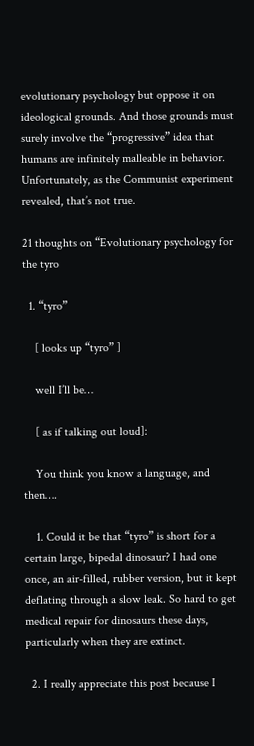evolutionary psychology but oppose it on ideological grounds. And those grounds must surely involve the “progressive” idea that humans are infinitely malleable in behavior. Unfortunately, as the Communist experiment revealed, that’s not true.

21 thoughts on “Evolutionary psychology for the tyro

  1. “tyro”

    [ looks up “tyro” ]

    well I’ll be…

    [ as if talking out loud]:

    You think you know a language, and then….

    1. Could it be that “tyro” is short for a certain large, bipedal dinosaur? I had one once, an air-filled, rubber version, but it kept deflating through a slow leak. So hard to get medical repair for dinosaurs these days, particularly when they are extinct.

  2. I really appreciate this post because I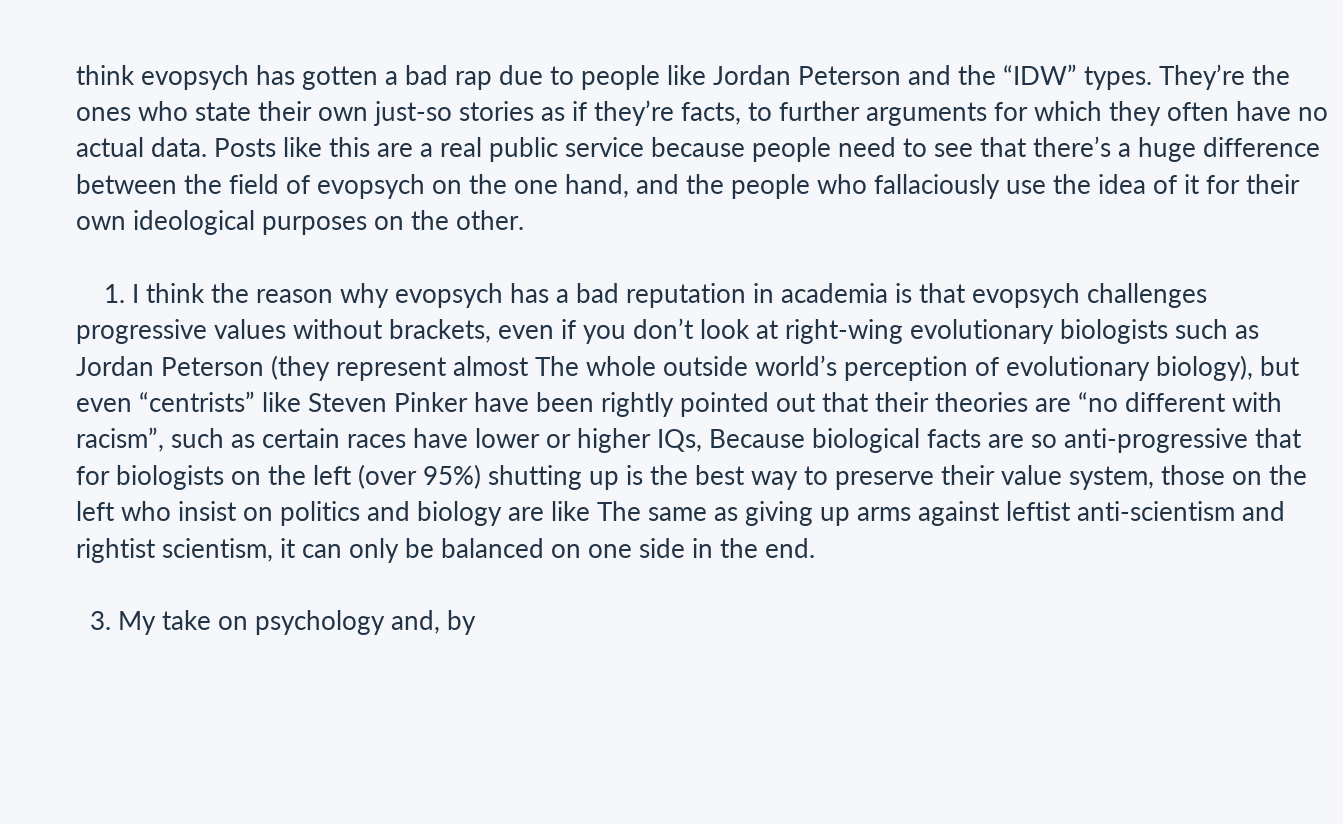think evopsych has gotten a bad rap due to people like Jordan Peterson and the “IDW” types. They’re the ones who state their own just-so stories as if they’re facts, to further arguments for which they often have no actual data. Posts like this are a real public service because people need to see that there’s a huge difference between the field of evopsych on the one hand, and the people who fallaciously use the idea of it for their own ideological purposes on the other.

    1. I think the reason why evopsych has a bad reputation in academia is that evopsych challenges progressive values without brackets, even if you don’t look at right-wing evolutionary biologists such as Jordan Peterson (they represent almost The whole outside world’s perception of evolutionary biology), but even “centrists” like Steven Pinker have been rightly pointed out that their theories are “no different with racism”, such as certain races have lower or higher IQs, Because biological facts are so anti-progressive that for biologists on the left (over 95%) shutting up is the best way to preserve their value system, those on the left who insist on politics and biology are like The same as giving up arms against leftist anti-scientism and rightist scientism, it can only be balanced on one side in the end.

  3. My take on psychology and, by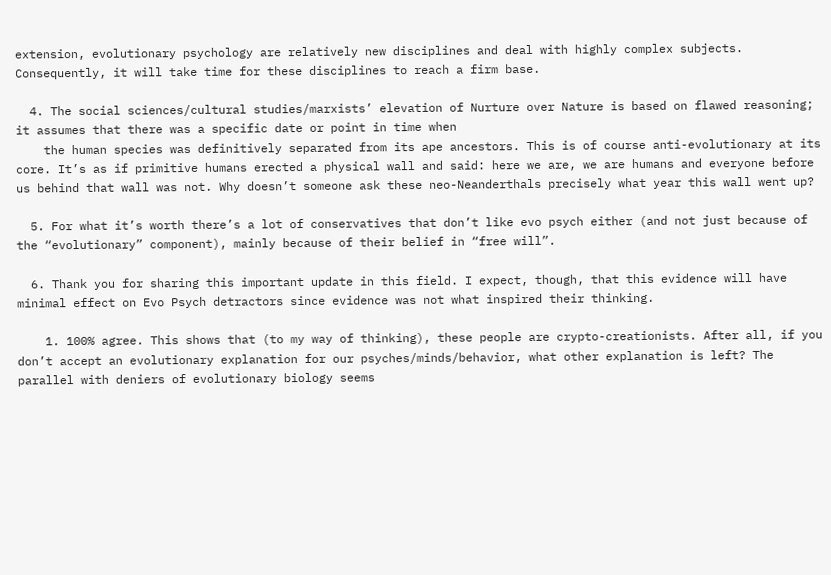extension, evolutionary psychology are relatively new disciplines and deal with highly complex subjects. Consequently, it will take time for these disciplines to reach a firm base.

  4. The social sciences/cultural studies/marxists’ elevation of Nurture over Nature is based on flawed reasoning; it assumes that there was a specific date or point in time when
    the human species was definitively separated from its ape ancestors. This is of course anti-evolutionary at its core. It’s as if primitive humans erected a physical wall and said: here we are, we are humans and everyone before us behind that wall was not. Why doesn’t someone ask these neo-Neanderthals precisely what year this wall went up?

  5. For what it’s worth there’s a lot of conservatives that don’t like evo psych either (and not just because of the “evolutionary” component), mainly because of their belief in “free will”.

  6. Thank you for sharing this important update in this field. I expect, though, that this evidence will have minimal effect on Evo Psych detractors since evidence was not what inspired their thinking.

    1. 100% agree. This shows that (to my way of thinking), these people are crypto-creationists. After all, if you don’t accept an evolutionary explanation for our psyches/minds/behavior, what other explanation is left? The parallel with deniers of evolutionary biology seems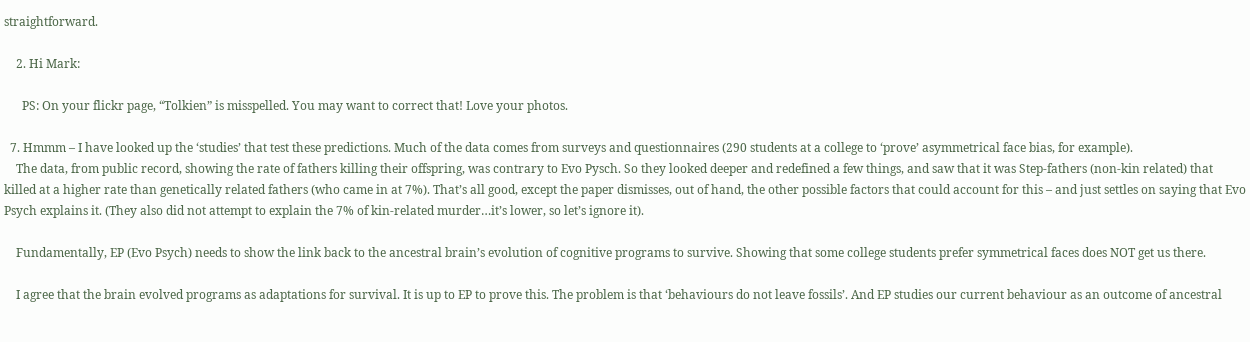straightforward.

    2. Hi Mark:

      PS: On your flickr page, “Tolkien” is misspelled. You may want to correct that! Love your photos.

  7. Hmmm – I have looked up the ‘studies’ that test these predictions. Much of the data comes from surveys and questionnaires (290 students at a college to ‘prove’ asymmetrical face bias, for example).
    The data, from public record, showing the rate of fathers killing their offspring, was contrary to Evo Pysch. So they looked deeper and redefined a few things, and saw that it was Step-fathers (non-kin related) that killed at a higher rate than genetically related fathers (who came in at 7%). That’s all good, except the paper dismisses, out of hand, the other possible factors that could account for this – and just settles on saying that Evo Psych explains it. (They also did not attempt to explain the 7% of kin-related murder…it’s lower, so let’s ignore it).

    Fundamentally, EP (Evo Psych) needs to show the link back to the ancestral brain’s evolution of cognitive programs to survive. Showing that some college students prefer symmetrical faces does NOT get us there.

    I agree that the brain evolved programs as adaptations for survival. It is up to EP to prove this. The problem is that ‘behaviours do not leave fossils’. And EP studies our current behaviour as an outcome of ancestral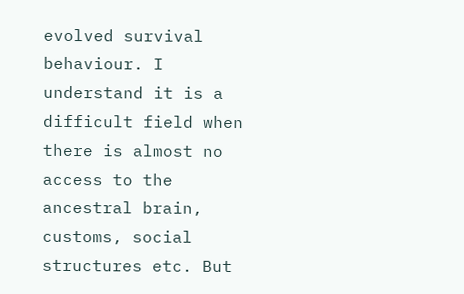evolved survival behaviour. I understand it is a difficult field when there is almost no access to the ancestral brain, customs, social structures etc. But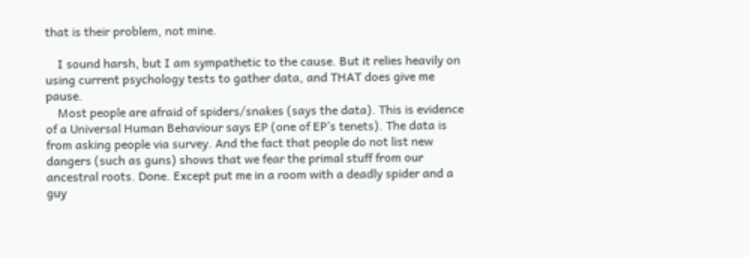that is their problem, not mine.

    I sound harsh, but I am sympathetic to the cause. But it relies heavily on using current psychology tests to gather data, and THAT does give me pause.
    Most people are afraid of spiders/snakes (says the data). This is evidence of a Universal Human Behaviour says EP (one of EP’s tenets). The data is from asking people via survey. And the fact that people do not list new dangers (such as guns) shows that we fear the primal stuff from our ancestral roots. Done. Except put me in a room with a deadly spider and a guy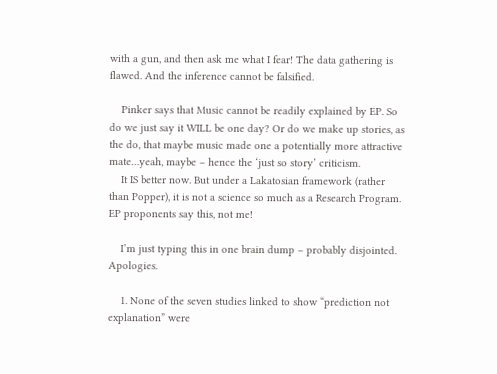with a gun, and then ask me what I fear! The data gathering is flawed. And the inference cannot be falsified.

    Pinker says that Music cannot be readily explained by EP. So do we just say it WILL be one day? Or do we make up stories, as the do, that maybe music made one a potentially more attractive mate…yeah, maybe – hence the ‘just so story’ criticism.
    It IS better now. But under a Lakatosian framework (rather than Popper), it is not a science so much as a Research Program. EP proponents say this, not me!

    I’m just typing this in one brain dump – probably disjointed. Apologies.

    1. None of the seven studies linked to show “prediction not explanation” were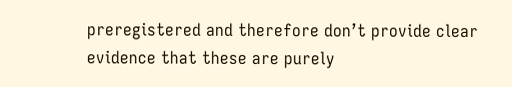preregistered and therefore don’t provide clear evidence that these are purely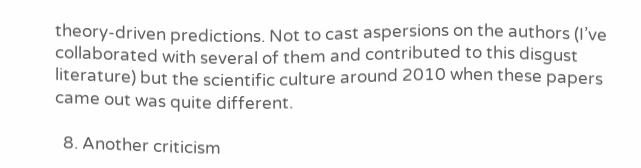theory-driven predictions. Not to cast aspersions on the authors (I’ve collaborated with several of them and contributed to this disgust literature) but the scientific culture around 2010 when these papers came out was quite different.

  8. Another criticism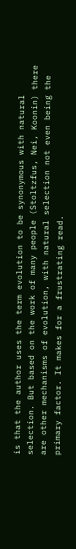is that the author uses the term evolution to be synonymous with natural selection. But based on the work of many people (Stoltzfus, Nei, Koonin) there are other mechanisms of evolution, with natural selection not even being the primary factor. It makes for a frustrating read.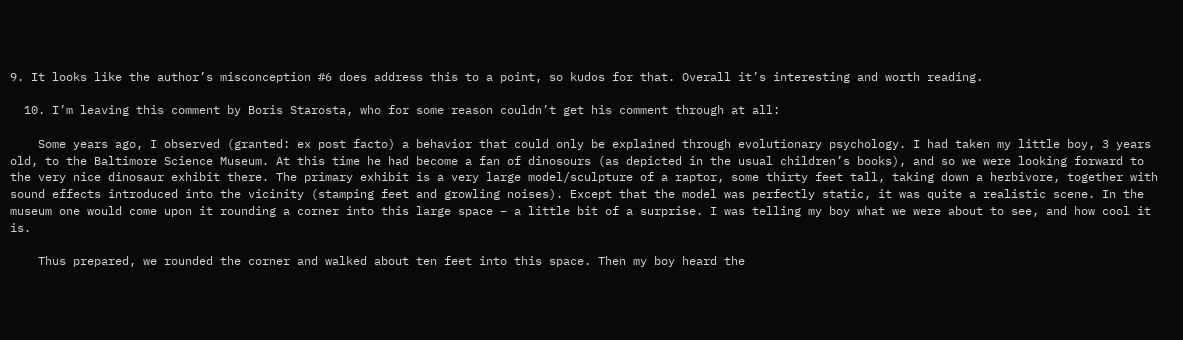9. It looks like the author’s misconception #6 does address this to a point, so kudos for that. Overall it’s interesting and worth reading.

  10. I’m leaving this comment by Boris Starosta, who for some reason couldn’t get his comment through at all:

    Some years ago, I observed (granted: ex post facto) a behavior that could only be explained through evolutionary psychology. I had taken my little boy, 3 years old, to the Baltimore Science Museum. At this time he had become a fan of dinosours (as depicted in the usual children’s books), and so we were looking forward to the very nice dinosaur exhibit there. The primary exhibit is a very large model/sculpture of a raptor, some thirty feet tall, taking down a herbivore, together with sound effects introduced into the vicinity (stamping feet and growling noises). Except that the model was perfectly static, it was quite a realistic scene. In the museum one would come upon it rounding a corner into this large space – a little bit of a surprise. I was telling my boy what we were about to see, and how cool it is.

    Thus prepared, we rounded the corner and walked about ten feet into this space. Then my boy heard the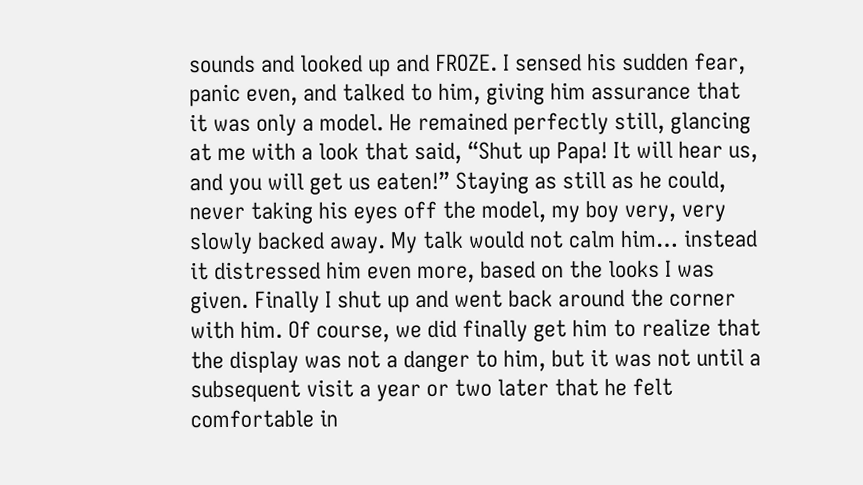sounds and looked up and FROZE. I sensed his sudden fear, panic even, and talked to him, giving him assurance that it was only a model. He remained perfectly still, glancing at me with a look that said, “Shut up Papa! It will hear us, and you will get us eaten!” Staying as still as he could, never taking his eyes off the model, my boy very, very slowly backed away. My talk would not calm him… instead it distressed him even more, based on the looks I was given. Finally I shut up and went back around the corner with him. Of course, we did finally get him to realize that the display was not a danger to him, but it was not until a subsequent visit a year or two later that he felt comfortable in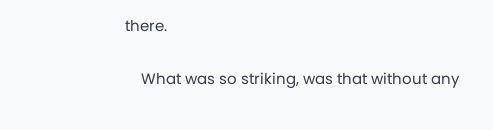there.

    What was so striking, was that without any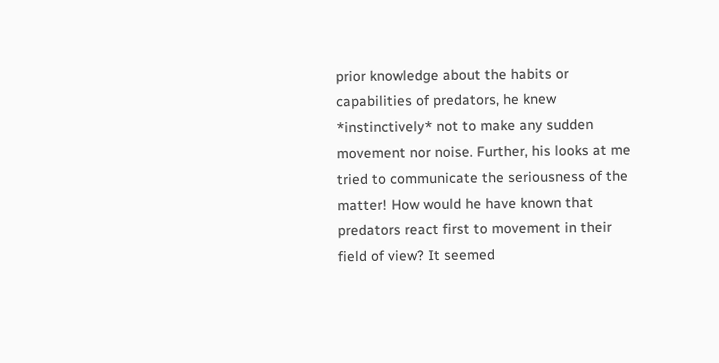prior knowledge about the habits or capabilities of predators, he knew *instinctively* not to make any sudden movement nor noise. Further, his looks at me tried to communicate the seriousness of the matter! How would he have known that predators react first to movement in their field of view? It seemed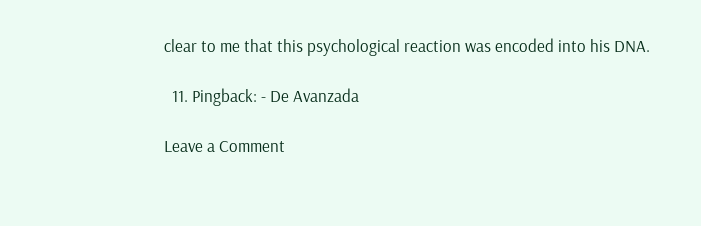clear to me that this psychological reaction was encoded into his DNA.

  11. Pingback: - De Avanzada

Leave a Comment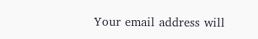Your email address will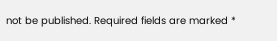not be published. Required fields are marked *